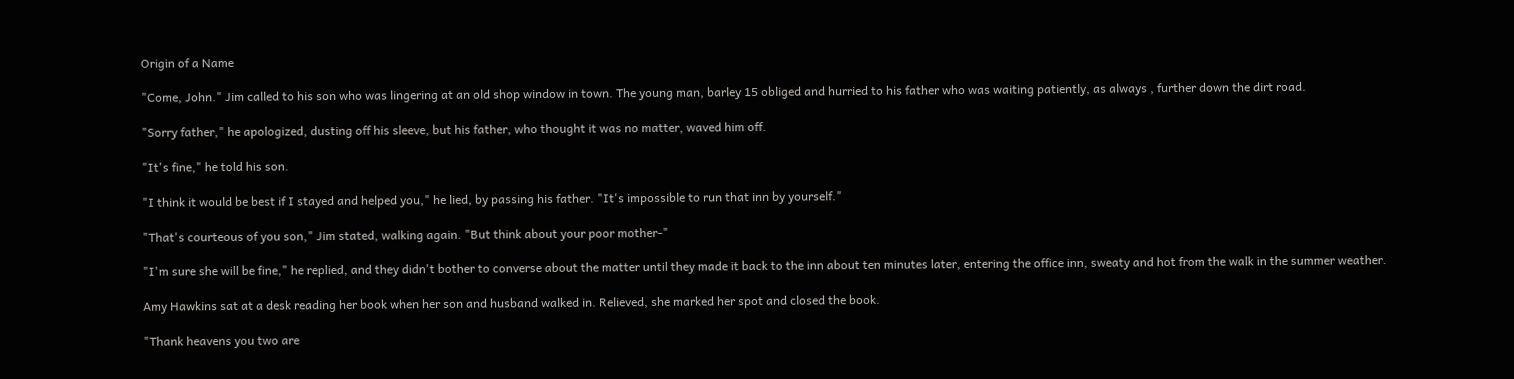Origin of a Name

"Come, John." Jim called to his son who was lingering at an old shop window in town. The young man, barley 15 obliged and hurried to his father who was waiting patiently, as always , further down the dirt road.

"Sorry father," he apologized, dusting off his sleeve, but his father, who thought it was no matter, waved him off.

"It's fine," he told his son.

"I think it would be best if I stayed and helped you," he lied, by passing his father. "It's impossible to run that inn by yourself."

"That's courteous of you son," Jim stated, walking again. "But think about your poor mother-"

"I'm sure she will be fine," he replied, and they didn't bother to converse about the matter until they made it back to the inn about ten minutes later, entering the office inn, sweaty and hot from the walk in the summer weather.

Amy Hawkins sat at a desk reading her book when her son and husband walked in. Relieved, she marked her spot and closed the book.

"Thank heavens you two are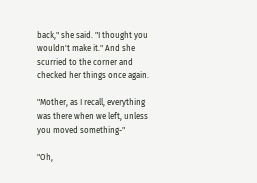back," she said. "I thought you wouldn't make it." And she scurried to the corner and checked her things once again.

"Mother, as I recall, everything was there when we left, unless you moved something-"

"Oh,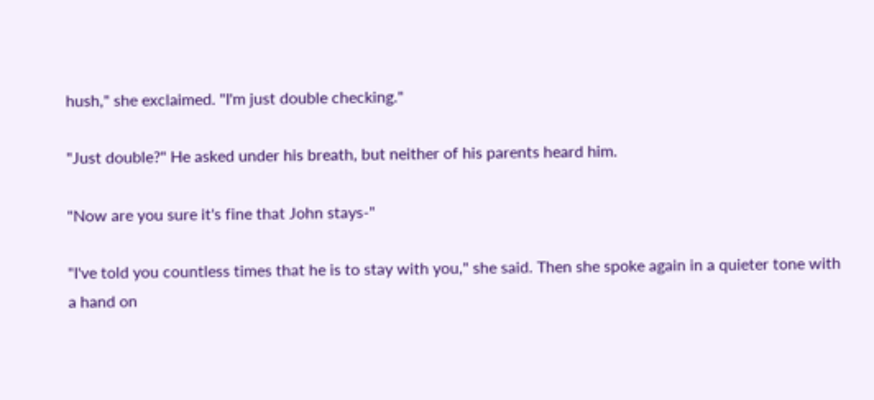hush," she exclaimed. "I'm just double checking."

"Just double?" He asked under his breath, but neither of his parents heard him.

"Now are you sure it's fine that John stays-"

"I've told you countless times that he is to stay with you," she said. Then she spoke again in a quieter tone with a hand on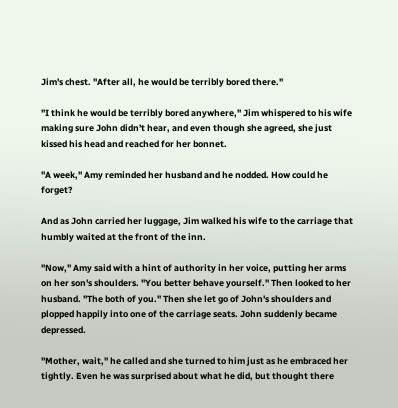Jim's chest. "After all, he would be terribly bored there."

"I think he would be terribly bored anywhere," Jim whispered to his wife making sure John didn't hear, and even though she agreed, she just kissed his head and reached for her bonnet.

"A week," Amy reminded her husband and he nodded. How could he forget?

And as John carried her luggage, Jim walked his wife to the carriage that humbly waited at the front of the inn.

"Now," Amy said with a hint of authority in her voice, putting her arms on her son's shoulders. "You better behave yourself." Then looked to her husband. "The both of you." Then she let go of John's shoulders and plopped happily into one of the carriage seats. John suddenly became depressed.

"Mother, wait," he called and she turned to him just as he embraced her tightly. Even he was surprised about what he did, but thought there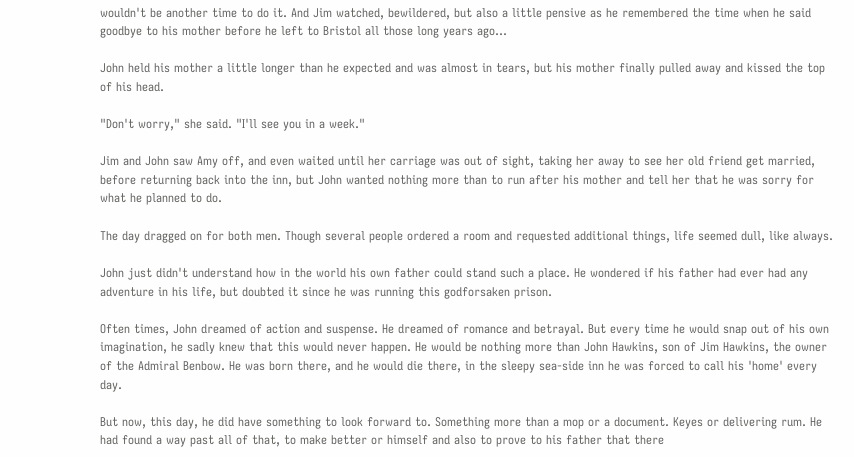wouldn't be another time to do it. And Jim watched, bewildered, but also a little pensive as he remembered the time when he said goodbye to his mother before he left to Bristol all those long years ago…

John held his mother a little longer than he expected and was almost in tears, but his mother finally pulled away and kissed the top of his head.

"Don't worry," she said. "I'll see you in a week."

Jim and John saw Amy off, and even waited until her carriage was out of sight, taking her away to see her old friend get married, before returning back into the inn, but John wanted nothing more than to run after his mother and tell her that he was sorry for what he planned to do.

The day dragged on for both men. Though several people ordered a room and requested additional things, life seemed dull, like always.

John just didn't understand how in the world his own father could stand such a place. He wondered if his father had ever had any adventure in his life, but doubted it since he was running this godforsaken prison.

Often times, John dreamed of action and suspense. He dreamed of romance and betrayal. But every time he would snap out of his own imagination, he sadly knew that this would never happen. He would be nothing more than John Hawkins, son of Jim Hawkins, the owner of the Admiral Benbow. He was born there, and he would die there, in the sleepy sea-side inn he was forced to call his 'home' every day.

But now, this day, he did have something to look forward to. Something more than a mop or a document. Keyes or delivering rum. He had found a way past all of that, to make better or himself and also to prove to his father that there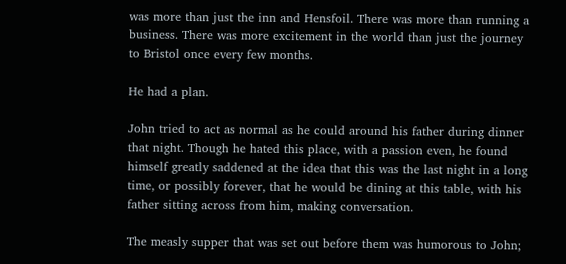was more than just the inn and Hensfoil. There was more than running a business. There was more excitement in the world than just the journey to Bristol once every few months.

He had a plan.

John tried to act as normal as he could around his father during dinner that night. Though he hated this place, with a passion even, he found himself greatly saddened at the idea that this was the last night in a long time, or possibly forever, that he would be dining at this table, with his father sitting across from him, making conversation.

The measly supper that was set out before them was humorous to John;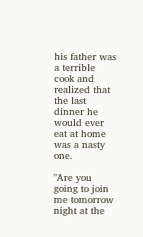his father was a terrible cook and realized that the last dinner he would ever eat at home was a nasty one.

"Are you going to join me tomorrow night at the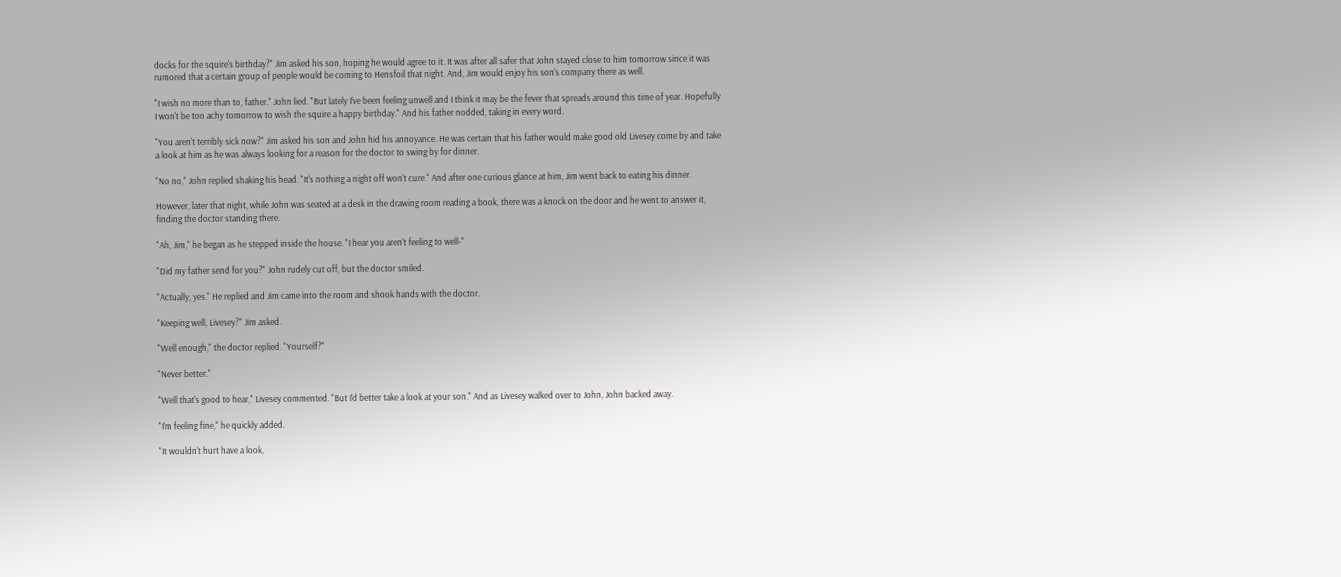docks for the squire's birthday?" Jim asked his son, hoping he would agree to it. It was after all safer that John stayed close to him tomorrow since it was rumored that a certain group of people would be coming to Hensfoil that night. And, Jim would enjoy his son's company there as well.

"I wish no more than to, father." John lied. "But lately I've been feeling unwell and I think it may be the fever that spreads around this time of year. Hopefully I won't be too achy tomorrow to wish the squire a happy birthday." And his father nodded, taking in every word.

"You aren't terribly sick now?" Jim asked his son and John hid his annoyance. He was certain that his father would make good old Livesey come by and take a look at him as he was always looking for a reason for the doctor to swing by for dinner.

"No no," John replied shaking his head. "It's nothing a night off won't cure." And after one curious glance at him, Jim went back to eating his dinner.

However, later that night, while John was seated at a desk in the drawing room reading a book, there was a knock on the door and he went to answer it, finding the doctor standing there.

"Ah, Jim," he began as he stepped inside the house. "I hear you aren't feeling to well-"

"Did my father send for you?" John rudely cut off, but the doctor smiled.

"Actually, yes." He replied and Jim came into the room and shook hands with the doctor.

"Keeping well, Livesey?" Jim asked.

"Well enough," the doctor replied. "Yourself?"

"Never better."

"Well that's good to hear," Livesey commented. "But I'd better take a look at your son." And as Livesey walked over to John, John backed away.

"I'm feeling fine," he quickly added.

"It wouldn't hurt have a look,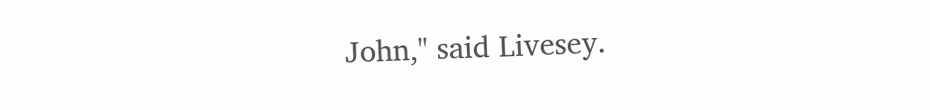John," said Livesey.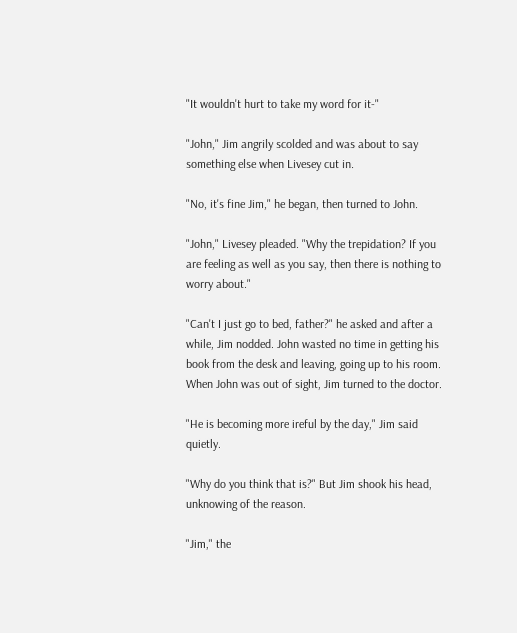"It wouldn't hurt to take my word for it-"

"John," Jim angrily scolded and was about to say something else when Livesey cut in.

"No, it's fine Jim," he began, then turned to John.

"John," Livesey pleaded. "Why the trepidation? If you are feeling as well as you say, then there is nothing to worry about."

"Can't I just go to bed, father?" he asked and after a while, Jim nodded. John wasted no time in getting his book from the desk and leaving, going up to his room. When John was out of sight, Jim turned to the doctor.

"He is becoming more ireful by the day," Jim said quietly.

"Why do you think that is?" But Jim shook his head, unknowing of the reason.

"Jim," the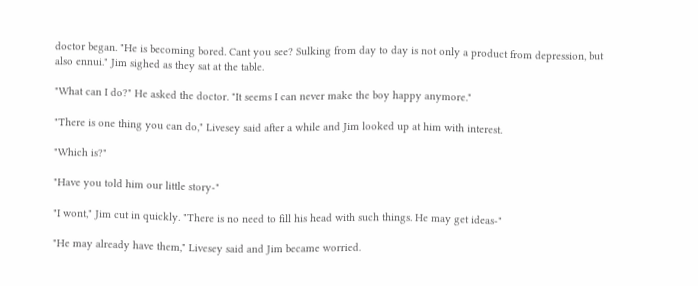doctor began. "He is becoming bored. Cant you see? Sulking from day to day is not only a product from depression, but also ennui." Jim sighed as they sat at the table.

"What can I do?" He asked the doctor. "It seems I can never make the boy happy anymore."

"There is one thing you can do," Livesey said after a while and Jim looked up at him with interest.

"Which is?"

"Have you told him our little story-"

"I wont," Jim cut in quickly. "There is no need to fill his head with such things. He may get ideas-"

"He may already have them," Livesey said and Jim became worried.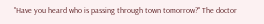"Have you heard who is passing through town tomorrow?" The doctor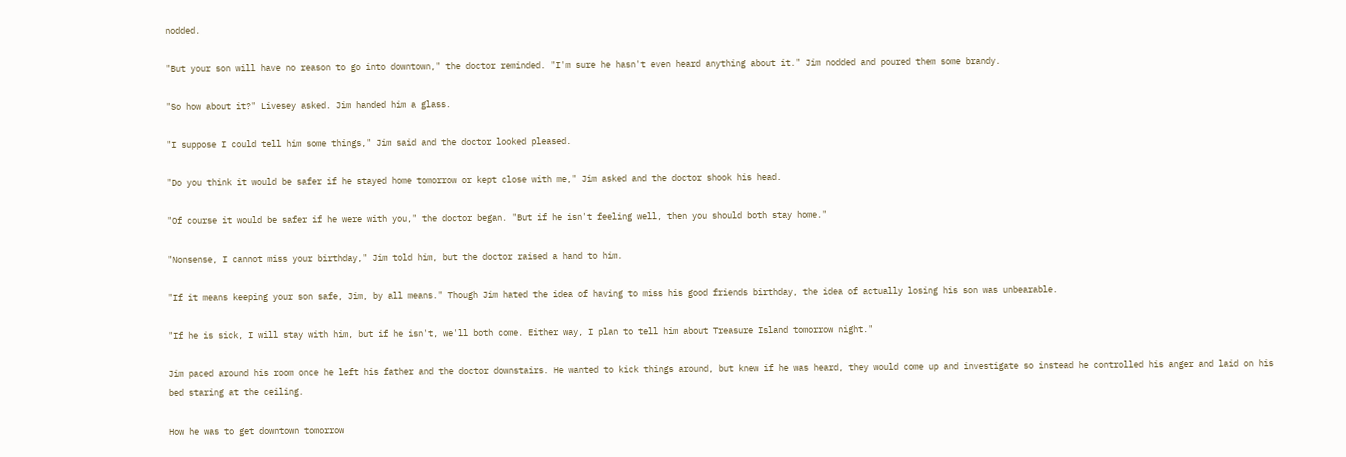nodded.

"But your son will have no reason to go into downtown," the doctor reminded. "I'm sure he hasn't even heard anything about it." Jim nodded and poured them some brandy.

"So how about it?" Livesey asked. Jim handed him a glass.

"I suppose I could tell him some things," Jim said and the doctor looked pleased.

"Do you think it would be safer if he stayed home tomorrow or kept close with me," Jim asked and the doctor shook his head.

"Of course it would be safer if he were with you," the doctor began. "But if he isn't feeling well, then you should both stay home."

"Nonsense, I cannot miss your birthday," Jim told him, but the doctor raised a hand to him.

"If it means keeping your son safe, Jim, by all means." Though Jim hated the idea of having to miss his good friends birthday, the idea of actually losing his son was unbearable.

"If he is sick, I will stay with him, but if he isn't, we'll both come. Either way, I plan to tell him about Treasure Island tomorrow night."

Jim paced around his room once he left his father and the doctor downstairs. He wanted to kick things around, but knew if he was heard, they would come up and investigate so instead he controlled his anger and laid on his bed staring at the ceiling.

How he was to get downtown tomorrow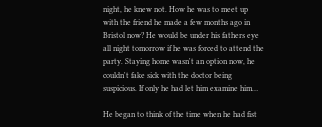night, he knew not. How he was to meet up with the friend he made a few months ago in Bristol now? He would be under his fathers eye all night tomorrow if he was forced to attend the party. Staying home wasn't an option now, he couldn't fake sick with the doctor being suspicious. If only he had let him examine him…

He began to think of the time when he had fist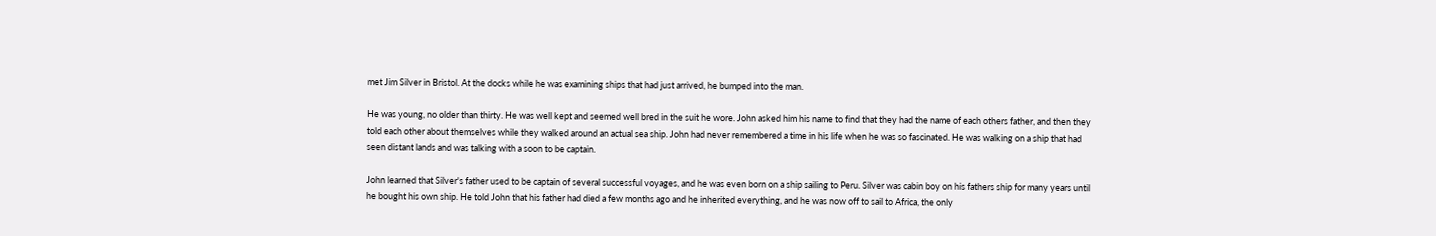met Jim Silver in Bristol. At the docks while he was examining ships that had just arrived, he bumped into the man.

He was young, no older than thirty. He was well kept and seemed well bred in the suit he wore. John asked him his name to find that they had the name of each others father, and then they told each other about themselves while they walked around an actual sea ship. John had never remembered a time in his life when he was so fascinated. He was walking on a ship that had seen distant lands and was talking with a soon to be captain.

John learned that Silver's father used to be captain of several successful voyages, and he was even born on a ship sailing to Peru. Silver was cabin boy on his fathers ship for many years until he bought his own ship. He told John that his father had died a few months ago and he inherited everything, and he was now off to sail to Africa, the only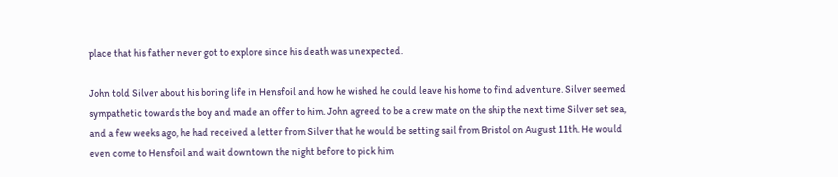place that his father never got to explore since his death was unexpected.

John told Silver about his boring life in Hensfoil and how he wished he could leave his home to find adventure. Silver seemed sympathetic towards the boy and made an offer to him. John agreed to be a crew mate on the ship the next time Silver set sea, and a few weeks ago, he had received a letter from Silver that he would be setting sail from Bristol on August 11th. He would even come to Hensfoil and wait downtown the night before to pick him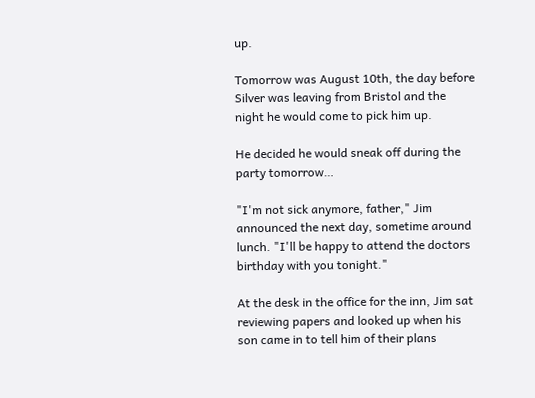up.

Tomorrow was August 10th, the day before Silver was leaving from Bristol and the night he would come to pick him up.

He decided he would sneak off during the party tomorrow…

"I'm not sick anymore, father," Jim announced the next day, sometime around lunch. "I'll be happy to attend the doctors birthday with you tonight."

At the desk in the office for the inn, Jim sat reviewing papers and looked up when his son came in to tell him of their plans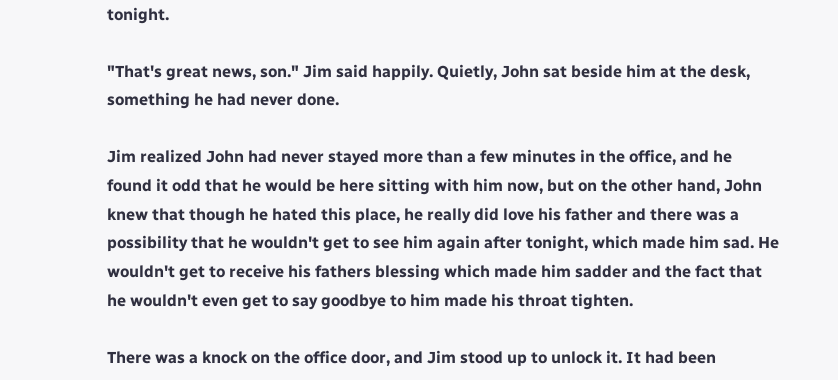tonight.

"That's great news, son." Jim said happily. Quietly, John sat beside him at the desk, something he had never done.

Jim realized John had never stayed more than a few minutes in the office, and he found it odd that he would be here sitting with him now, but on the other hand, John knew that though he hated this place, he really did love his father and there was a possibility that he wouldn't get to see him again after tonight, which made him sad. He wouldn't get to receive his fathers blessing which made him sadder and the fact that he wouldn't even get to say goodbye to him made his throat tighten.

There was a knock on the office door, and Jim stood up to unlock it. It had been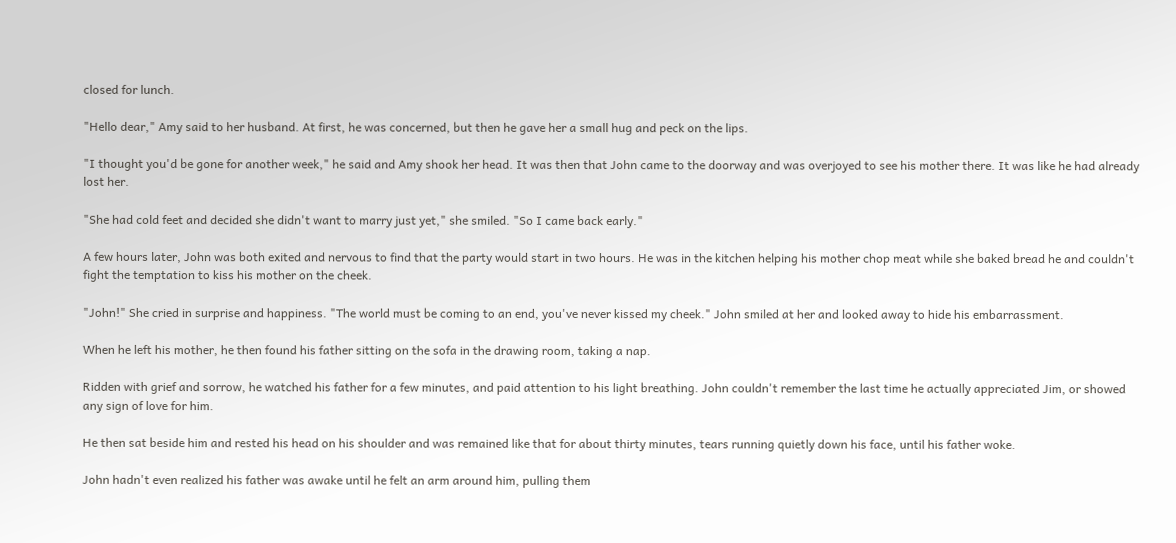closed for lunch.

"Hello dear," Amy said to her husband. At first, he was concerned, but then he gave her a small hug and peck on the lips.

"I thought you'd be gone for another week," he said and Amy shook her head. It was then that John came to the doorway and was overjoyed to see his mother there. It was like he had already lost her.

"She had cold feet and decided she didn't want to marry just yet," she smiled. "So I came back early."

A few hours later, John was both exited and nervous to find that the party would start in two hours. He was in the kitchen helping his mother chop meat while she baked bread he and couldn't fight the temptation to kiss his mother on the cheek.

"John!" She cried in surprise and happiness. "The world must be coming to an end, you've never kissed my cheek." John smiled at her and looked away to hide his embarrassment.

When he left his mother, he then found his father sitting on the sofa in the drawing room, taking a nap.

Ridden with grief and sorrow, he watched his father for a few minutes, and paid attention to his light breathing. John couldn't remember the last time he actually appreciated Jim, or showed any sign of love for him.

He then sat beside him and rested his head on his shoulder and was remained like that for about thirty minutes, tears running quietly down his face, until his father woke.

John hadn't even realized his father was awake until he felt an arm around him, pulling them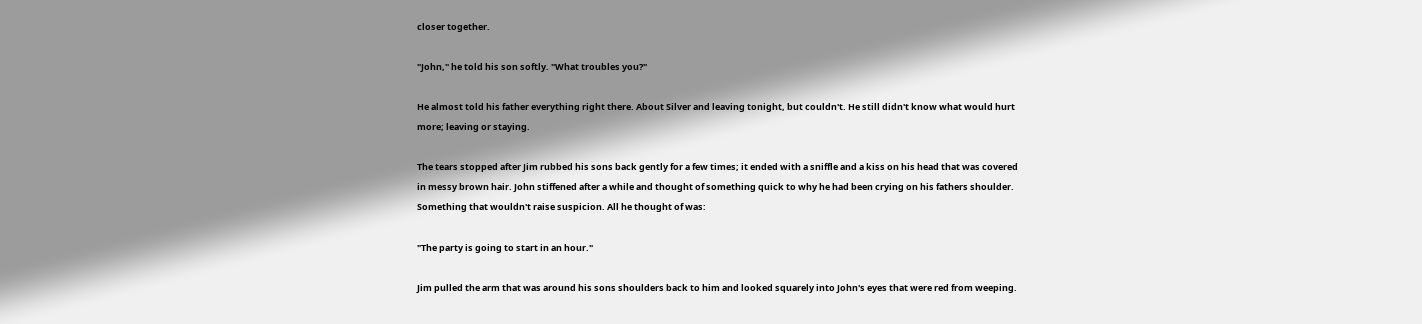closer together.

"John," he told his son softly. "What troubles you?"

He almost told his father everything right there. About Silver and leaving tonight, but couldn't. He still didn't know what would hurt more; leaving or staying.

The tears stopped after Jim rubbed his sons back gently for a few times; it ended with a sniffle and a kiss on his head that was covered in messy brown hair. John stiffened after a while and thought of something quick to why he had been crying on his fathers shoulder. Something that wouldn't raise suspicion. All he thought of was:

"The party is going to start in an hour."

Jim pulled the arm that was around his sons shoulders back to him and looked squarely into John's eyes that were red from weeping.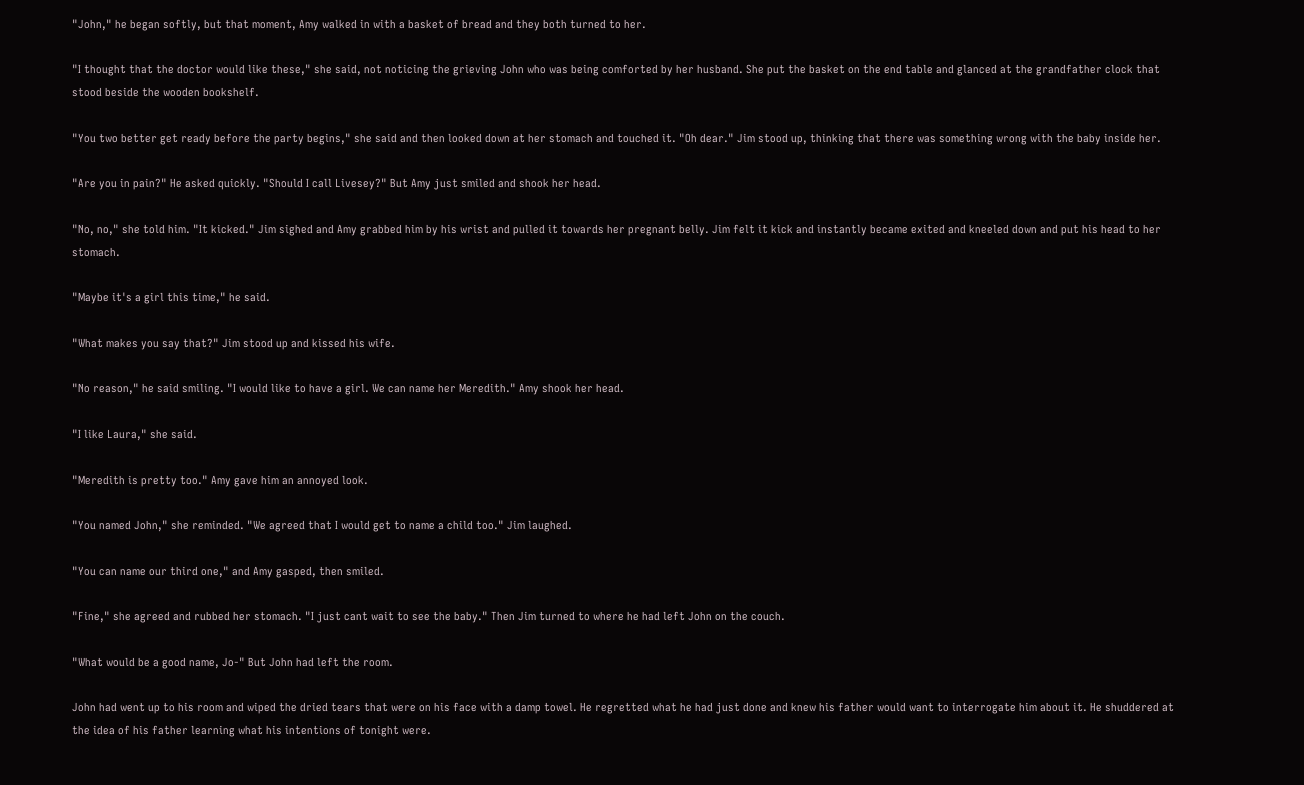"John," he began softly, but that moment, Amy walked in with a basket of bread and they both turned to her.

"I thought that the doctor would like these," she said, not noticing the grieving John who was being comforted by her husband. She put the basket on the end table and glanced at the grandfather clock that stood beside the wooden bookshelf.

"You two better get ready before the party begins," she said and then looked down at her stomach and touched it. "Oh dear." Jim stood up, thinking that there was something wrong with the baby inside her.

"Are you in pain?" He asked quickly. "Should I call Livesey?" But Amy just smiled and shook her head.

"No, no," she told him. "It kicked." Jim sighed and Amy grabbed him by his wrist and pulled it towards her pregnant belly. Jim felt it kick and instantly became exited and kneeled down and put his head to her stomach.

"Maybe it's a girl this time," he said.

"What makes you say that?" Jim stood up and kissed his wife.

"No reason," he said smiling. "I would like to have a girl. We can name her Meredith." Amy shook her head.

"I like Laura," she said.

"Meredith is pretty too." Amy gave him an annoyed look.

"You named John," she reminded. "We agreed that I would get to name a child too." Jim laughed.

"You can name our third one," and Amy gasped, then smiled.

"Fine," she agreed and rubbed her stomach. "I just cant wait to see the baby." Then Jim turned to where he had left John on the couch.

"What would be a good name, Jo-" But John had left the room.

John had went up to his room and wiped the dried tears that were on his face with a damp towel. He regretted what he had just done and knew his father would want to interrogate him about it. He shuddered at the idea of his father learning what his intentions of tonight were.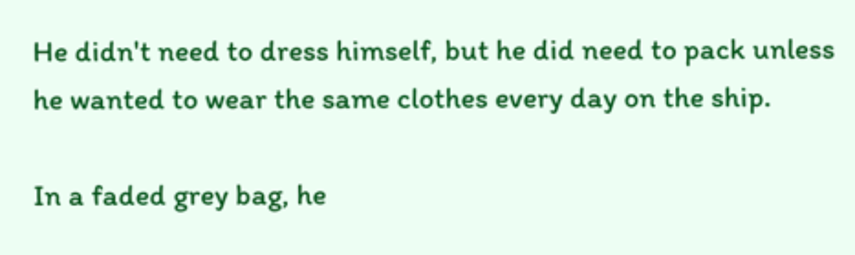He didn't need to dress himself, but he did need to pack unless he wanted to wear the same clothes every day on the ship.

In a faded grey bag, he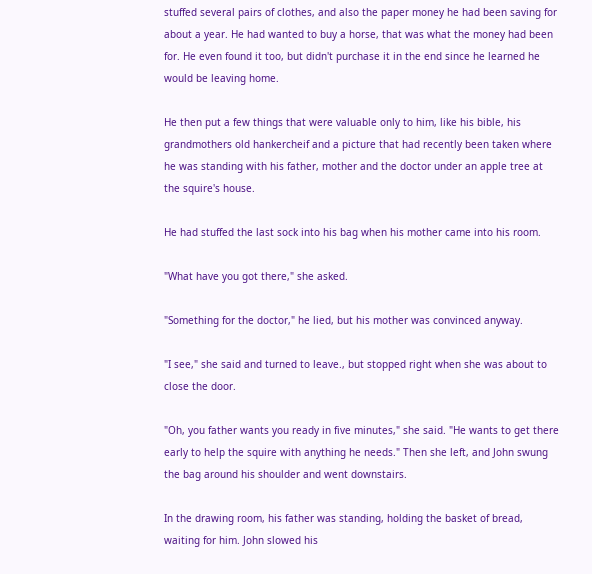stuffed several pairs of clothes, and also the paper money he had been saving for about a year. He had wanted to buy a horse, that was what the money had been for. He even found it too, but didn't purchase it in the end since he learned he would be leaving home.

He then put a few things that were valuable only to him, like his bible, his grandmothers old hankercheif and a picture that had recently been taken where he was standing with his father, mother and the doctor under an apple tree at the squire's house.

He had stuffed the last sock into his bag when his mother came into his room.

"What have you got there," she asked.

"Something for the doctor," he lied, but his mother was convinced anyway.

"I see," she said and turned to leave., but stopped right when she was about to close the door.

"Oh, you father wants you ready in five minutes," she said. "He wants to get there early to help the squire with anything he needs." Then she left, and John swung the bag around his shoulder and went downstairs.

In the drawing room, his father was standing, holding the basket of bread, waiting for him. John slowed his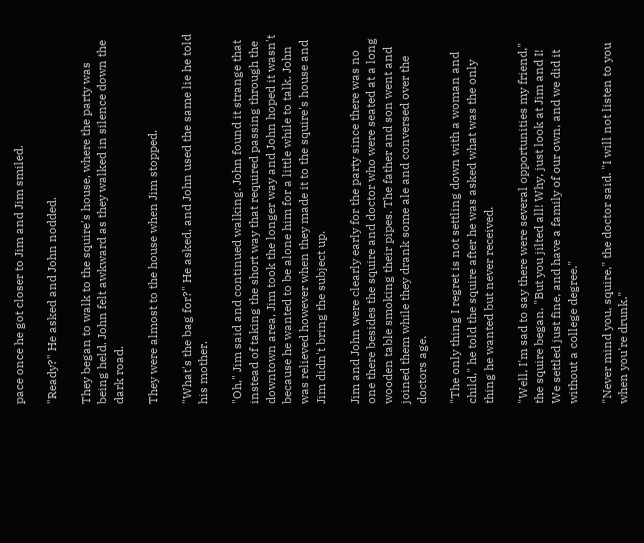pace once he got closer to Jim and Jim smiled.

"Ready?" He asked and John nodded.

They began to walk to the squire's house, where the party was being held. John felt awkward as they walked in silence down the dark road.

They were almost to the house when Jim stopped.

"What's the bag for?" He asked, and John used the same lie he told his mother.

"Oh," Jim said and continued walking. John found it strange that instead of taking the short way that required passing through the downtown area, Jim took the longer way and John hoped it wasn't because he wanted to be alone him for a little while to talk. John was relieved however when they made it to the squire's house and Jim didn't bring the subject up.

Jim and John were clearly early for the party since there was no one there besides the squire and doctor who were seated at a long wooden table smoking their pipes. The father and son went and joined them while they drank some ale and conversed over the doctors age.

"The only thing I regret is not settling down with a woman and child," he told the squire after he was asked what was the only thing he wanted but never received.

"Well, I'm sad to say there were several opportunities my friend," the squire began. "But you jilted all! Why, just look at Jim and I! We settled just fine, and have a family of our own, and we did it without a college degree."

"Never mind you, squire," the doctor said. "I will not listen to you when you're drunk."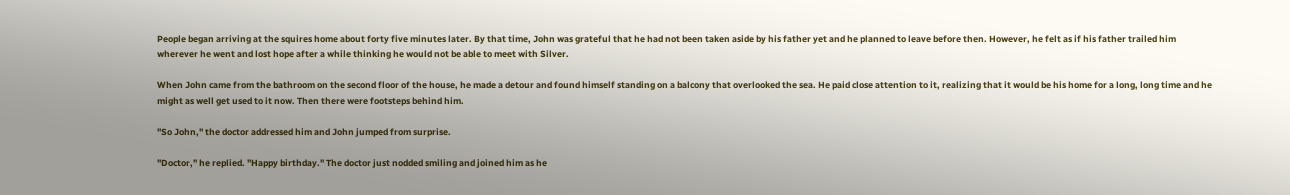People began arriving at the squires home about forty five minutes later. By that time, John was grateful that he had not been taken aside by his father yet and he planned to leave before then. However, he felt as if his father trailed him wherever he went and lost hope after a while thinking he would not be able to meet with Silver.

When John came from the bathroom on the second floor of the house, he made a detour and found himself standing on a balcony that overlooked the sea. He paid close attention to it, realizing that it would be his home for a long, long time and he might as well get used to it now. Then there were footsteps behind him.

"So John," the doctor addressed him and John jumped from surprise.

"Doctor," he replied. "Happy birthday." The doctor just nodded smiling and joined him as he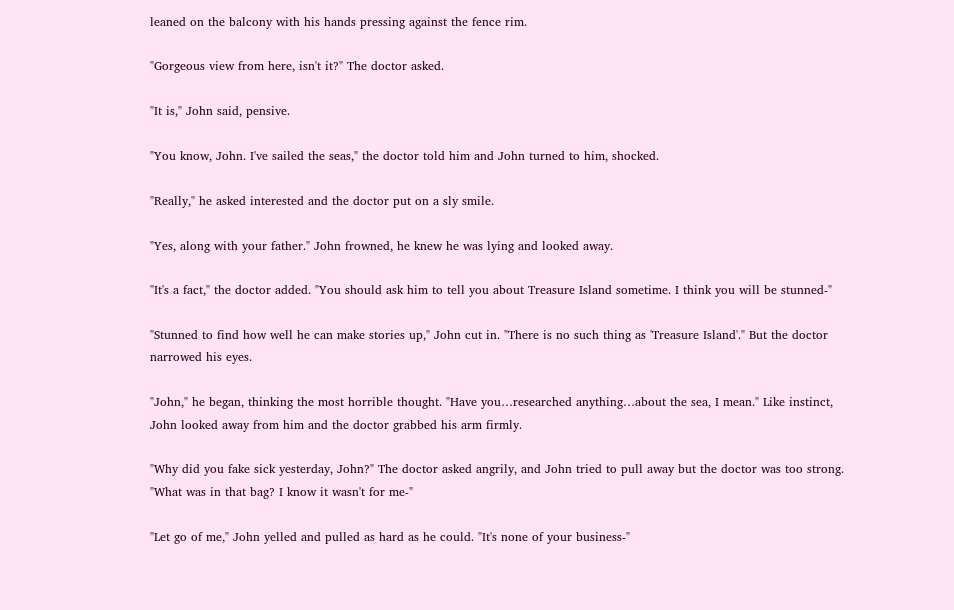leaned on the balcony with his hands pressing against the fence rim.

"Gorgeous view from here, isn't it?" The doctor asked.

"It is," John said, pensive.

"You know, John. I've sailed the seas," the doctor told him and John turned to him, shocked.

"Really," he asked interested and the doctor put on a sly smile.

"Yes, along with your father." John frowned, he knew he was lying and looked away.

"It's a fact," the doctor added. "You should ask him to tell you about Treasure Island sometime. I think you will be stunned-"

"Stunned to find how well he can make stories up," John cut in. "There is no such thing as 'Treasure Island'." But the doctor narrowed his eyes.

"John," he began, thinking the most horrible thought. "Have you…researched anything…about the sea, I mean." Like instinct, John looked away from him and the doctor grabbed his arm firmly.

"Why did you fake sick yesterday, John?" The doctor asked angrily, and John tried to pull away but the doctor was too strong. "What was in that bag? I know it wasn't for me-"

"Let go of me," John yelled and pulled as hard as he could. "It's none of your business-"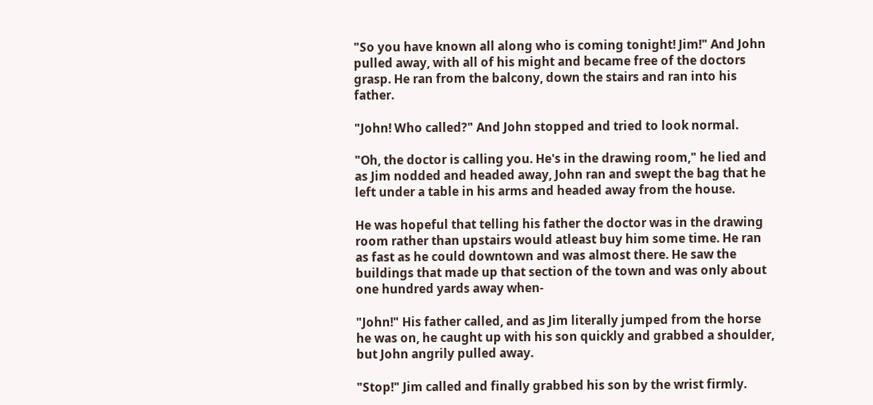"So you have known all along who is coming tonight! Jim!" And John pulled away, with all of his might and became free of the doctors grasp. He ran from the balcony, down the stairs and ran into his father.

"John! Who called?" And John stopped and tried to look normal.

"Oh, the doctor is calling you. He's in the drawing room," he lied and as Jim nodded and headed away, John ran and swept the bag that he left under a table in his arms and headed away from the house.

He was hopeful that telling his father the doctor was in the drawing room rather than upstairs would atleast buy him some time. He ran as fast as he could downtown and was almost there. He saw the buildings that made up that section of the town and was only about one hundred yards away when-

"John!" His father called, and as Jim literally jumped from the horse he was on, he caught up with his son quickly and grabbed a shoulder, but John angrily pulled away.

"Stop!" Jim called and finally grabbed his son by the wrist firmly.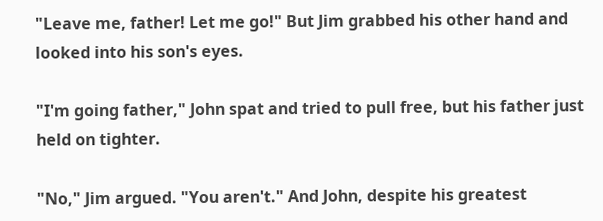"Leave me, father! Let me go!" But Jim grabbed his other hand and looked into his son's eyes.

"I'm going father," John spat and tried to pull free, but his father just held on tighter.

"No," Jim argued. "You aren't." And John, despite his greatest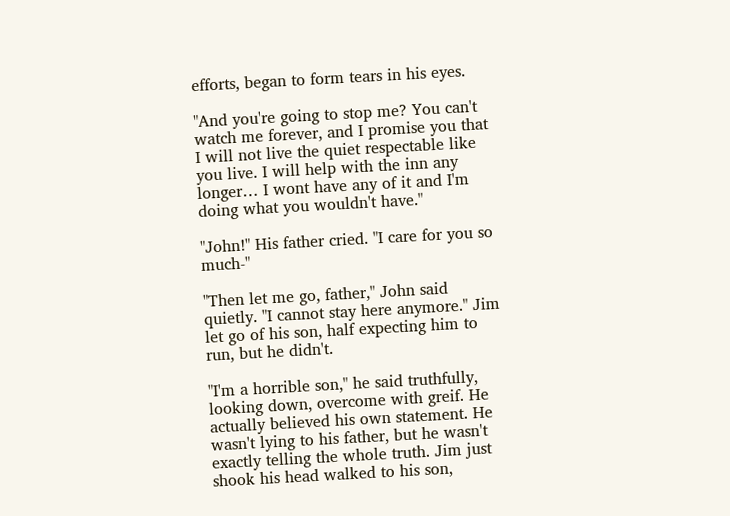efforts, began to form tears in his eyes.

"And you're going to stop me? You can't watch me forever, and I promise you that I will not live the quiet respectable like you live. I will help with the inn any longer… I wont have any of it and I'm doing what you wouldn't have."

"John!" His father cried. "I care for you so much-"

"Then let me go, father," John said quietly. "I cannot stay here anymore." Jim let go of his son, half expecting him to run, but he didn't.

"I'm a horrible son," he said truthfully, looking down, overcome with greif. He actually believed his own statement. He wasn't lying to his father, but he wasn't exactly telling the whole truth. Jim just shook his head walked to his son,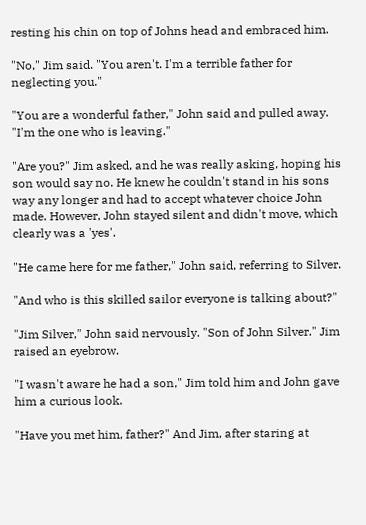resting his chin on top of Johns head and embraced him.

"No," Jim said. "You aren't. I'm a terrible father for neglecting you."

"You are a wonderful father," John said and pulled away. "I'm the one who is leaving."

"Are you?" Jim asked, and he was really asking, hoping his son would say no. He knew he couldn't stand in his sons way any longer and had to accept whatever choice John made. However, John stayed silent and didn't move, which clearly was a 'yes'.

"He came here for me father," John said, referring to Silver.

"And who is this skilled sailor everyone is talking about?"

"Jim Silver," John said nervously. "Son of John Silver." Jim raised an eyebrow.

"I wasn't aware he had a son," Jim told him and John gave him a curious look.

"Have you met him, father?" And Jim, after staring at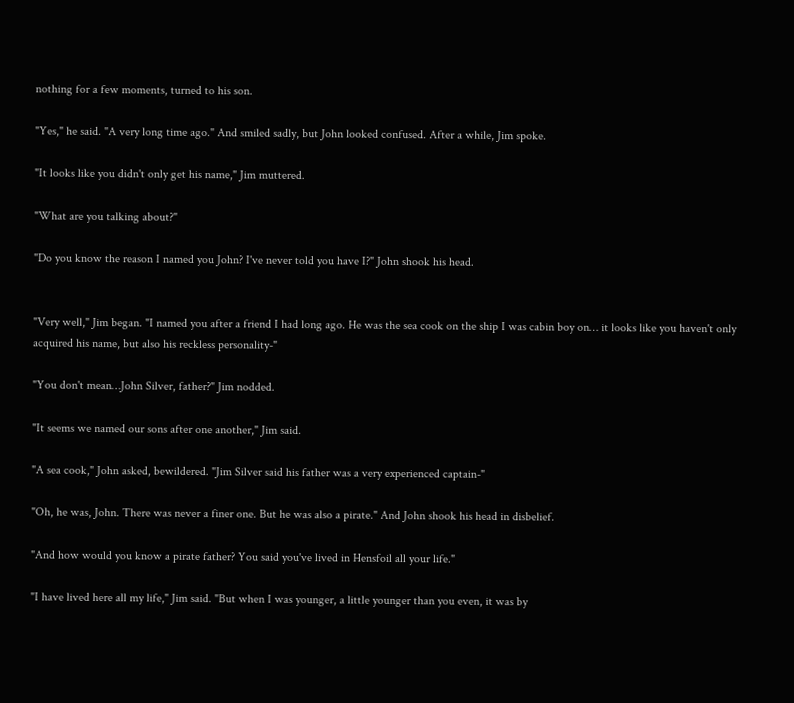nothing for a few moments, turned to his son.

"Yes," he said. "A very long time ago." And smiled sadly, but John looked confused. After a while, Jim spoke.

"It looks like you didn't only get his name," Jim muttered.

"What are you talking about?"

"Do you know the reason I named you John? I've never told you have I?" John shook his head.


"Very well," Jim began. "I named you after a friend I had long ago. He was the sea cook on the ship I was cabin boy on… it looks like you haven't only acquired his name, but also his reckless personality-"

"You don't mean…John Silver, father?" Jim nodded.

"It seems we named our sons after one another," Jim said.

"A sea cook," John asked, bewildered. "Jim Silver said his father was a very experienced captain-"

"Oh, he was, John. There was never a finer one. But he was also a pirate." And John shook his head in disbelief.

"And how would you know a pirate father? You said you've lived in Hensfoil all your life."

"I have lived here all my life," Jim said. "But when I was younger, a little younger than you even, it was by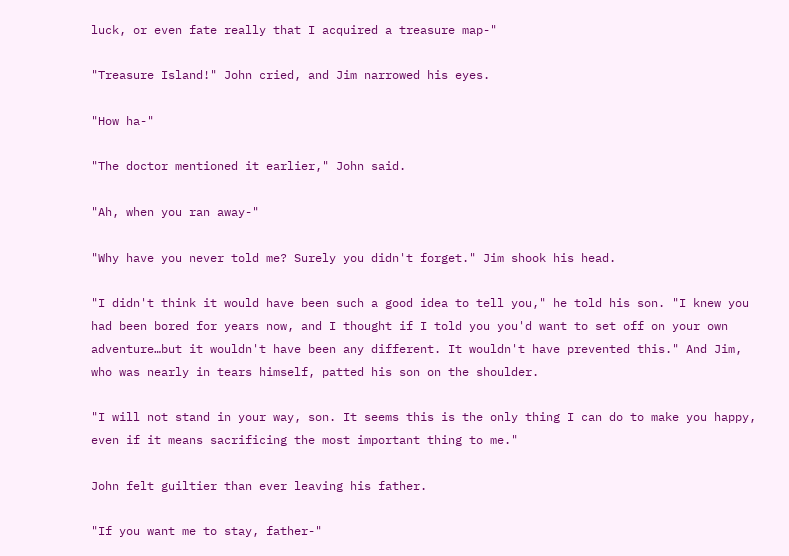luck, or even fate really that I acquired a treasure map-"

"Treasure Island!" John cried, and Jim narrowed his eyes.

"How ha-"

"The doctor mentioned it earlier," John said.

"Ah, when you ran away-"

"Why have you never told me? Surely you didn't forget." Jim shook his head.

"I didn't think it would have been such a good idea to tell you," he told his son. "I knew you had been bored for years now, and I thought if I told you you'd want to set off on your own adventure…but it wouldn't have been any different. It wouldn't have prevented this." And Jim, who was nearly in tears himself, patted his son on the shoulder.

"I will not stand in your way, son. It seems this is the only thing I can do to make you happy, even if it means sacrificing the most important thing to me."

John felt guiltier than ever leaving his father.

"If you want me to stay, father-"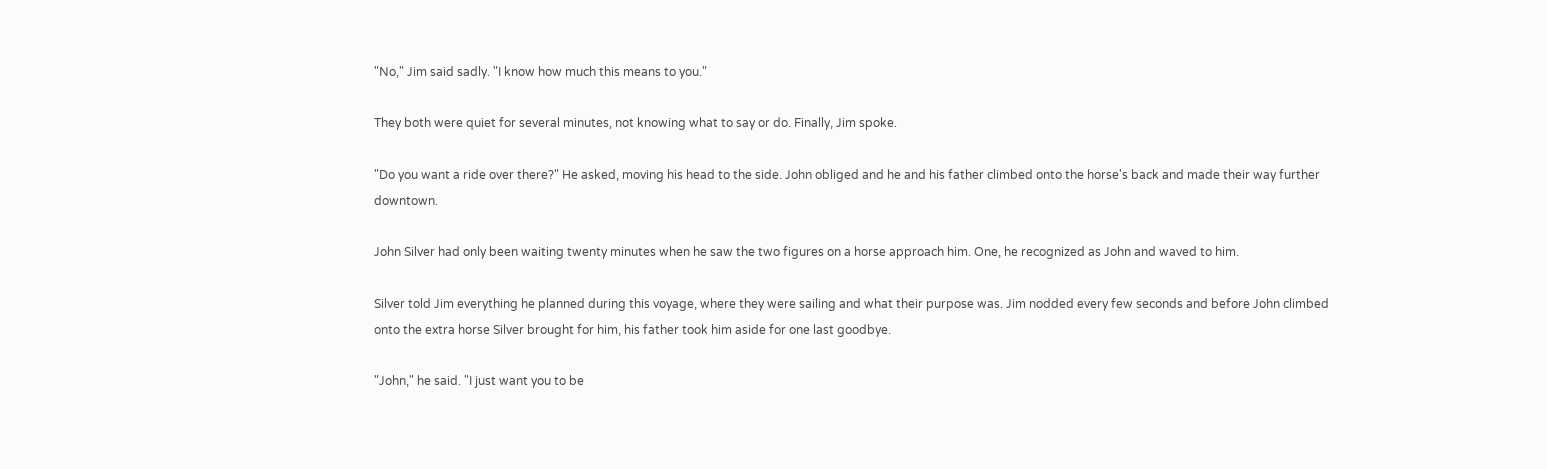"No," Jim said sadly. "I know how much this means to you."

They both were quiet for several minutes, not knowing what to say or do. Finally, Jim spoke.

"Do you want a ride over there?" He asked, moving his head to the side. John obliged and he and his father climbed onto the horse's back and made their way further downtown.

John Silver had only been waiting twenty minutes when he saw the two figures on a horse approach him. One, he recognized as John and waved to him.

Silver told Jim everything he planned during this voyage, where they were sailing and what their purpose was. Jim nodded every few seconds and before John climbed onto the extra horse Silver brought for him, his father took him aside for one last goodbye.

"John," he said. "I just want you to be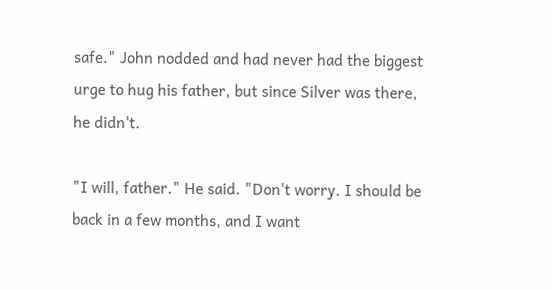safe." John nodded and had never had the biggest urge to hug his father, but since Silver was there, he didn't.

"I will, father." He said. "Don't worry. I should be back in a few months, and I want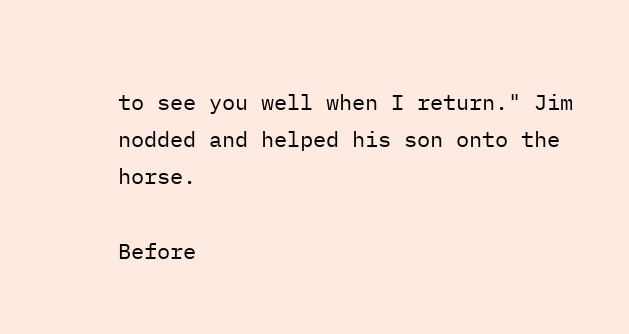to see you well when I return." Jim nodded and helped his son onto the horse.

Before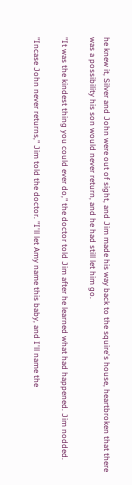he knew it, Silver and John were out of sight, and Jim made his way back to the squire's house, heartbroken that there was a possibility his son would never return, and he had still let him go.

"It was the kindest thing you could ever do," the doctor told Jim after he learned what had happened. Jim nodded.

"Incase John never returns," Jim told the doctor. "I'll let Amy name this baby, and I'll name the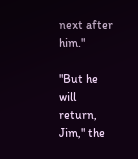next after him."

"But he will return, Jim," the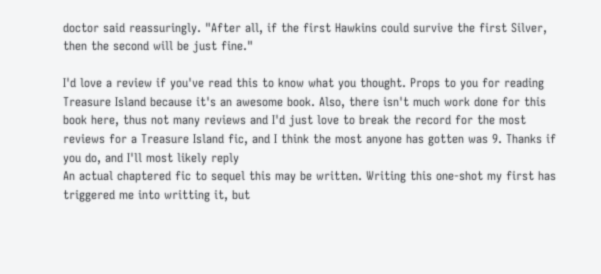doctor said reassuringly. "After all, if the first Hawkins could survive the first Silver, then the second will be just fine."

I'd love a review if you've read this to know what you thought. Props to you for reading Treasure Island because it's an awesome book. Also, there isn't much work done for this book here, thus not many reviews and I'd just love to break the record for the most reviews for a Treasure Island fic, and I think the most anyone has gotten was 9. Thanks if you do, and I'll most likely reply
An actual chaptered fic to sequel this may be written. Writing this one-shot my first has triggered me into writting it, but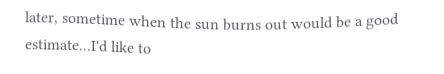later, sometime when the sun burns out would be a good estimate...I'd like to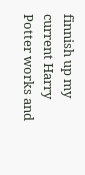finnish up my current Harry Potter works and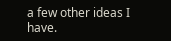a few other ideas I have.